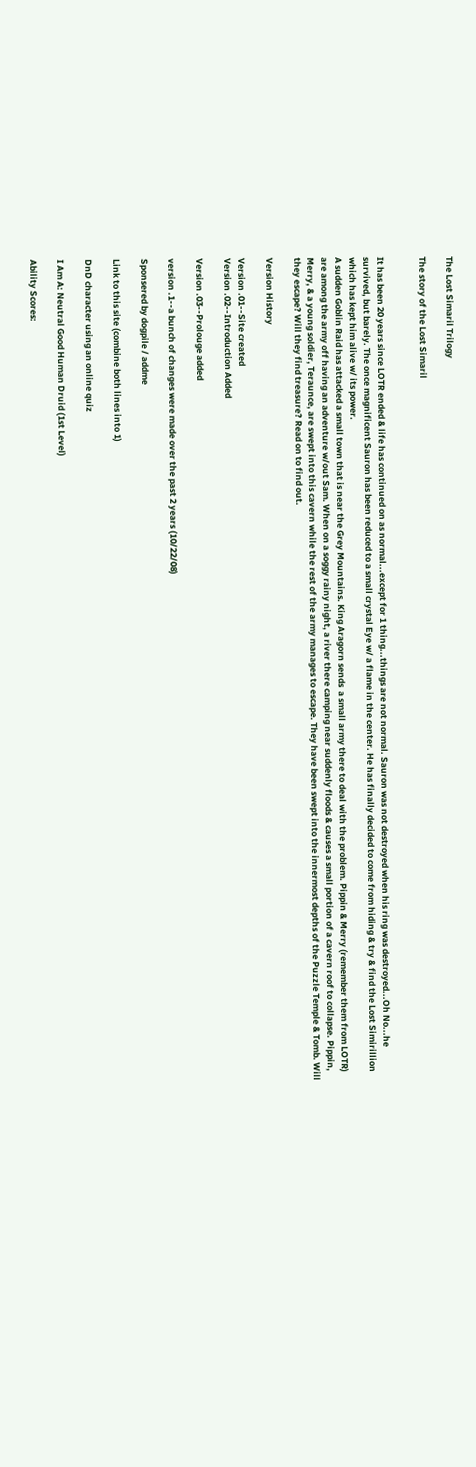The Lost Simaril Trilogy

The story of the Lost Simaril


It has been 20 years since LOTR ended & life has continued on as normal...except for 1 thing...things are not normal. Sauron was not destroyed when his ring was destroyed...Oh No...he survived, but barely. The once magnificent Sauron has been reduced to a small crystal Eye w/ a flame in the center. He has finally decided to come from hiding & try & find the Lost Simirillion which has kept him alive w/ its power.
A sudden Goblin Raid has attacked a small town that is near the Grey Mountains. King Aragorn sends  a small army there to deal with the problem. Pippin & Merry (remember them from LOTR) are among the army off having an adventure w/out Sam. When on a soggy rainy night, a river there camping near suddenly floods & causes a small portion of a cavern roof to collapse. Pippin, Merry, & a young soldier, Teraunce, are swept into this cavern while the rest of the army manages to escape. They have been swept into the innermost depths of the Puzzle Temple & Tomb. Will they escape? Will they find treasure? Read on to find out.

Version History

Version .01--Site created
Version .02--Introduction Added

Version .03--Prolouge added

version .1--a bunch of changes were made over the past 2 years (10/22/08)

Sponsered by dogpile / addme

Link to this site (combine both lines into 1)

DnD character using an online quiz

I Am A: Neutral Good Human Druid (1st Level)

Ability Scores: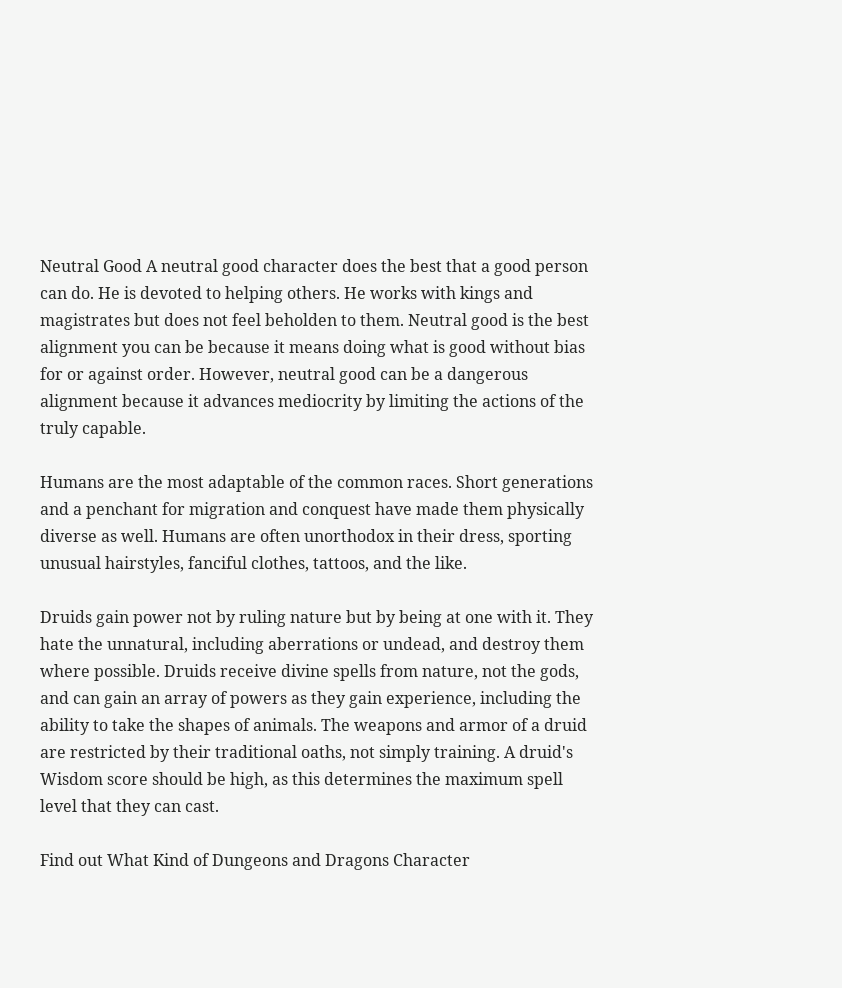Neutral Good A neutral good character does the best that a good person can do. He is devoted to helping others. He works with kings and magistrates but does not feel beholden to them. Neutral good is the best alignment you can be because it means doing what is good without bias for or against order. However, neutral good can be a dangerous alignment because it advances mediocrity by limiting the actions of the truly capable.

Humans are the most adaptable of the common races. Short generations and a penchant for migration and conquest have made them physically diverse as well. Humans are often unorthodox in their dress, sporting unusual hairstyles, fanciful clothes, tattoos, and the like.

Druids gain power not by ruling nature but by being at one with it. They hate the unnatural, including aberrations or undead, and destroy them where possible. Druids receive divine spells from nature, not the gods, and can gain an array of powers as they gain experience, including the ability to take the shapes of animals. The weapons and armor of a druid are restricted by their traditional oaths, not simply training. A druid's Wisdom score should be high, as this determines the maximum spell level that they can cast.

Find out What Kind of Dungeons and Dragons Character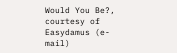Would You Be?, courtesy of Easydamus (e-mail)